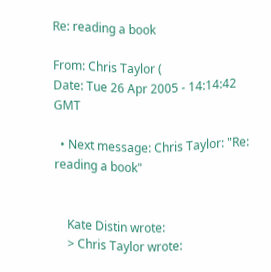Re: reading a book

From: Chris Taylor (
Date: Tue 26 Apr 2005 - 14:14:42 GMT

  • Next message: Chris Taylor: "Re: reading a book"


    Kate Distin wrote:
    > Chris Taylor wrote: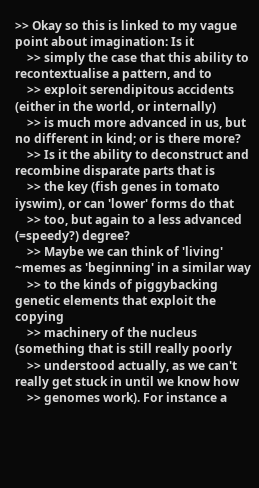>> Okay so this is linked to my vague point about imagination: Is it
    >> simply the case that this ability to recontextualise a pattern, and to
    >> exploit serendipitous accidents (either in the world, or internally)
    >> is much more advanced in us, but no different in kind; or is there more?
    >> Is it the ability to deconstruct and recombine disparate parts that is
    >> the key (fish genes in tomato iyswim), or can 'lower' forms do that
    >> too, but again to a less advanced (=speedy?) degree?
    >> Maybe we can think of 'living' ~memes as 'beginning' in a similar way
    >> to the kinds of piggybacking genetic elements that exploit the copying
    >> machinery of the nucleus (something that is still really poorly
    >> understood actually, as we can't really get stuck in until we know how
    >> genomes work). For instance a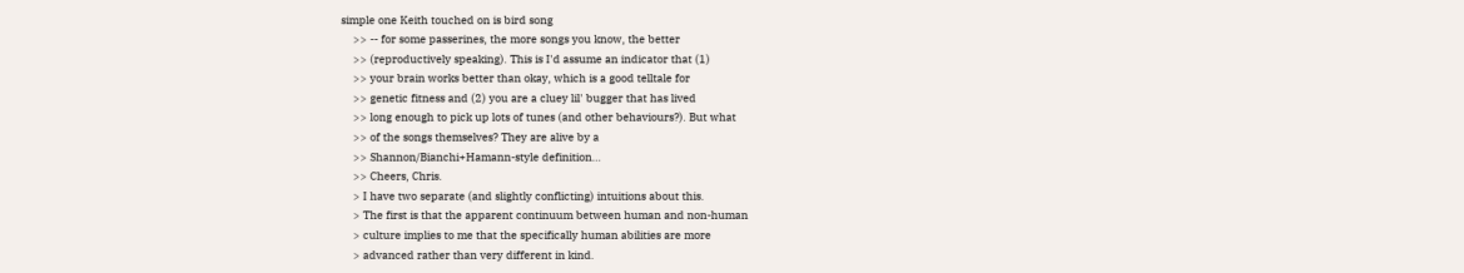simple one Keith touched on is bird song
    >> -- for some passerines, the more songs you know, the better
    >> (reproductively speaking). This is I'd assume an indicator that (1)
    >> your brain works better than okay, which is a good telltale for
    >> genetic fitness and (2) you are a cluey lil' bugger that has lived
    >> long enough to pick up lots of tunes (and other behaviours?). But what
    >> of the songs themselves? They are alive by a
    >> Shannon/Bianchi+Hamann-style definition...
    >> Cheers, Chris.
    > I have two separate (and slightly conflicting) intuitions about this.
    > The first is that the apparent continuum between human and non-human
    > culture implies to me that the specifically human abilities are more
    > advanced rather than very different in kind.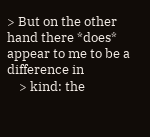> But on the other hand there *does* appear to me to be a difference in
    > kind: the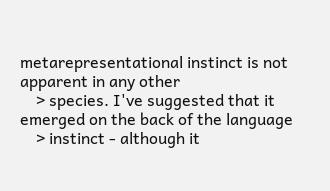metarepresentational instinct is not apparent in any other
    > species. I've suggested that it emerged on the back of the language
    > instinct - although it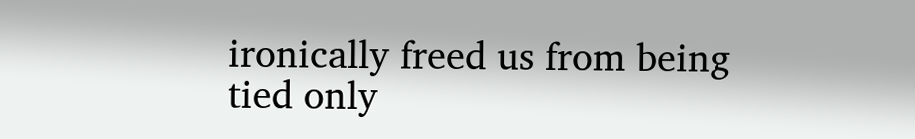ironically freed us from being tied only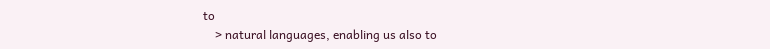to
    > natural languages, enabling us also to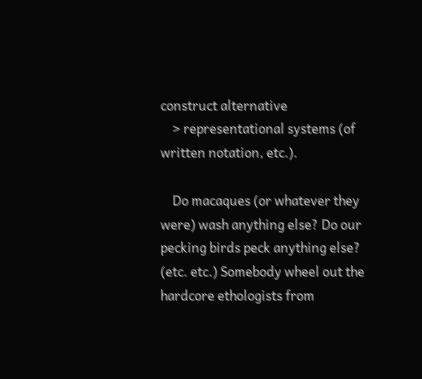construct alternative
    > representational systems (of written notation, etc.).

    Do macaques (or whatever they were) wash anything else? Do our pecking birds peck anything else? (etc. etc.) Somebody wheel out the hardcore ethologists from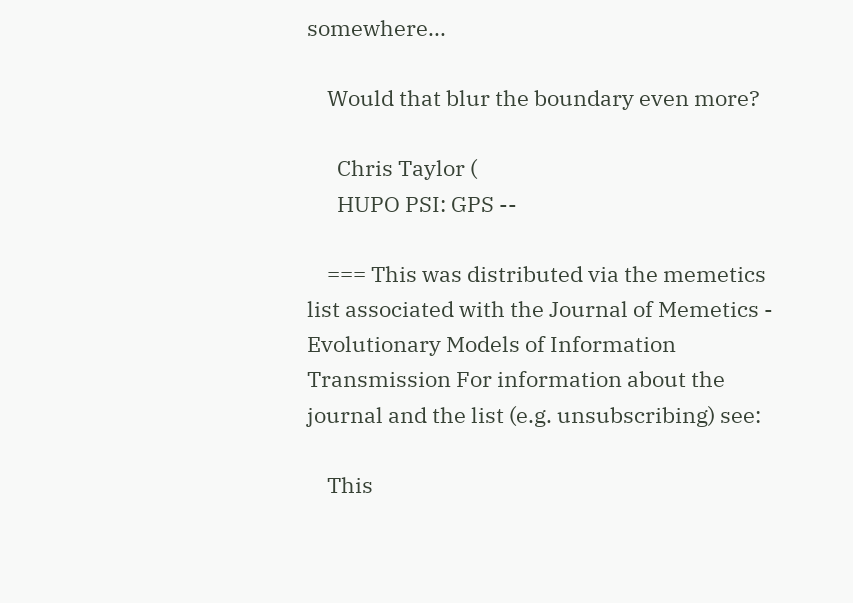somewhere...

    Would that blur the boundary even more?

      Chris Taylor (
      HUPO PSI: GPS --

    === This was distributed via the memetics list associated with the Journal of Memetics - Evolutionary Models of Information Transmission For information about the journal and the list (e.g. unsubscribing) see:

    This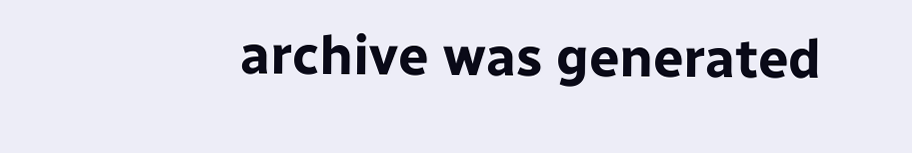archive was generated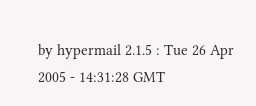by hypermail 2.1.5 : Tue 26 Apr 2005 - 14:31:28 GMT